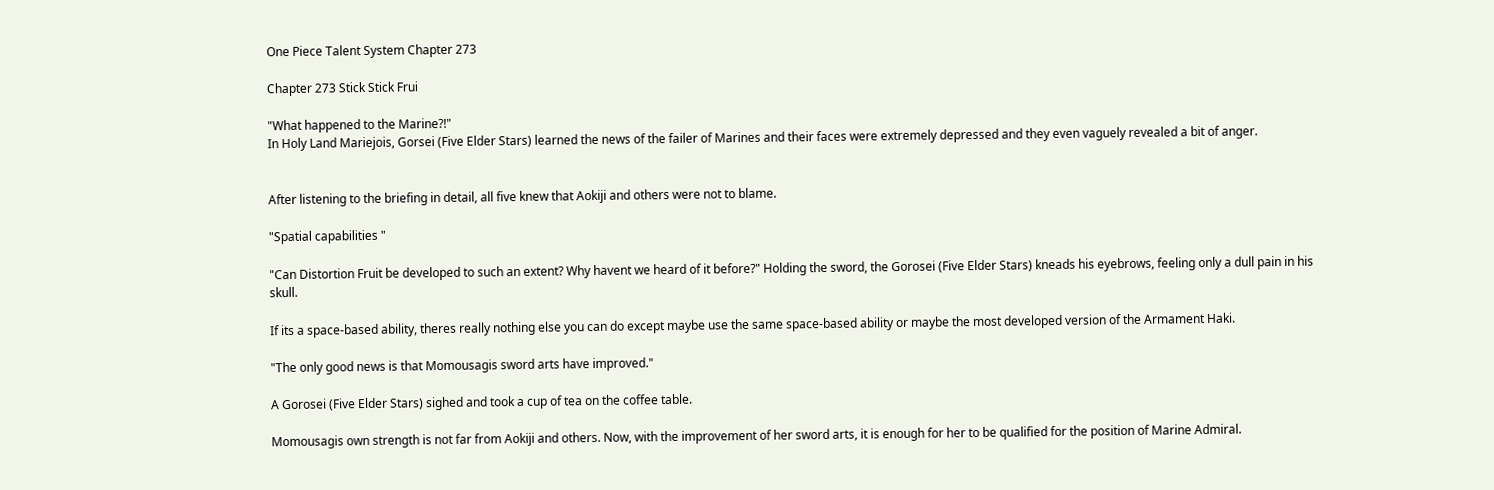One Piece Talent System Chapter 273

Chapter 273 Stick Stick Frui

"What happened to the Marine?!"
In Holy Land Mariejois, Gorsei (Five Elder Stars) learned the news of the failer of Marines and their faces were extremely depressed and they even vaguely revealed a bit of anger.


After listening to the briefing in detail, all five knew that Aokiji and others were not to blame.

"Spatial capabilities "

"Can Distortion Fruit be developed to such an extent? Why havent we heard of it before?" Holding the sword, the Gorosei (Five Elder Stars) kneads his eyebrows, feeling only a dull pain in his skull.

If its a space-based ability, theres really nothing else you can do except maybe use the same space-based ability or maybe the most developed version of the Armament Haki.

"The only good news is that Momousagis sword arts have improved."

A Gorosei (Five Elder Stars) sighed and took a cup of tea on the coffee table.

Momousagis own strength is not far from Aokiji and others. Now, with the improvement of her sword arts, it is enough for her to be qualified for the position of Marine Admiral.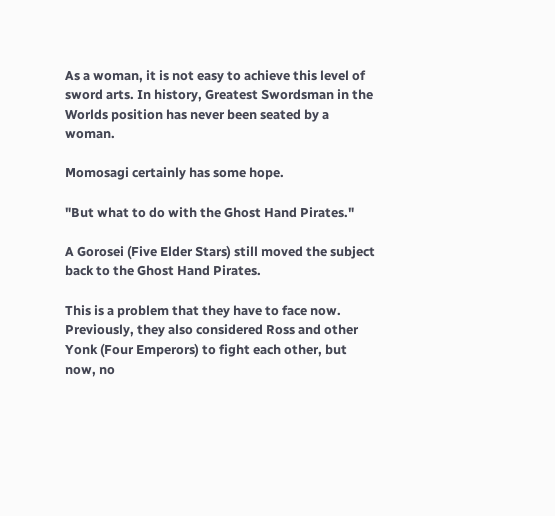As a woman, it is not easy to achieve this level of sword arts. In history, Greatest Swordsman in the Worlds position has never been seated by a woman.

Momosagi certainly has some hope.

"But what to do with the Ghost Hand Pirates."

A Gorosei (Five Elder Stars) still moved the subject back to the Ghost Hand Pirates.

This is a problem that they have to face now. Previously, they also considered Ross and other Yonk (Four Emperors) to fight each other, but now, no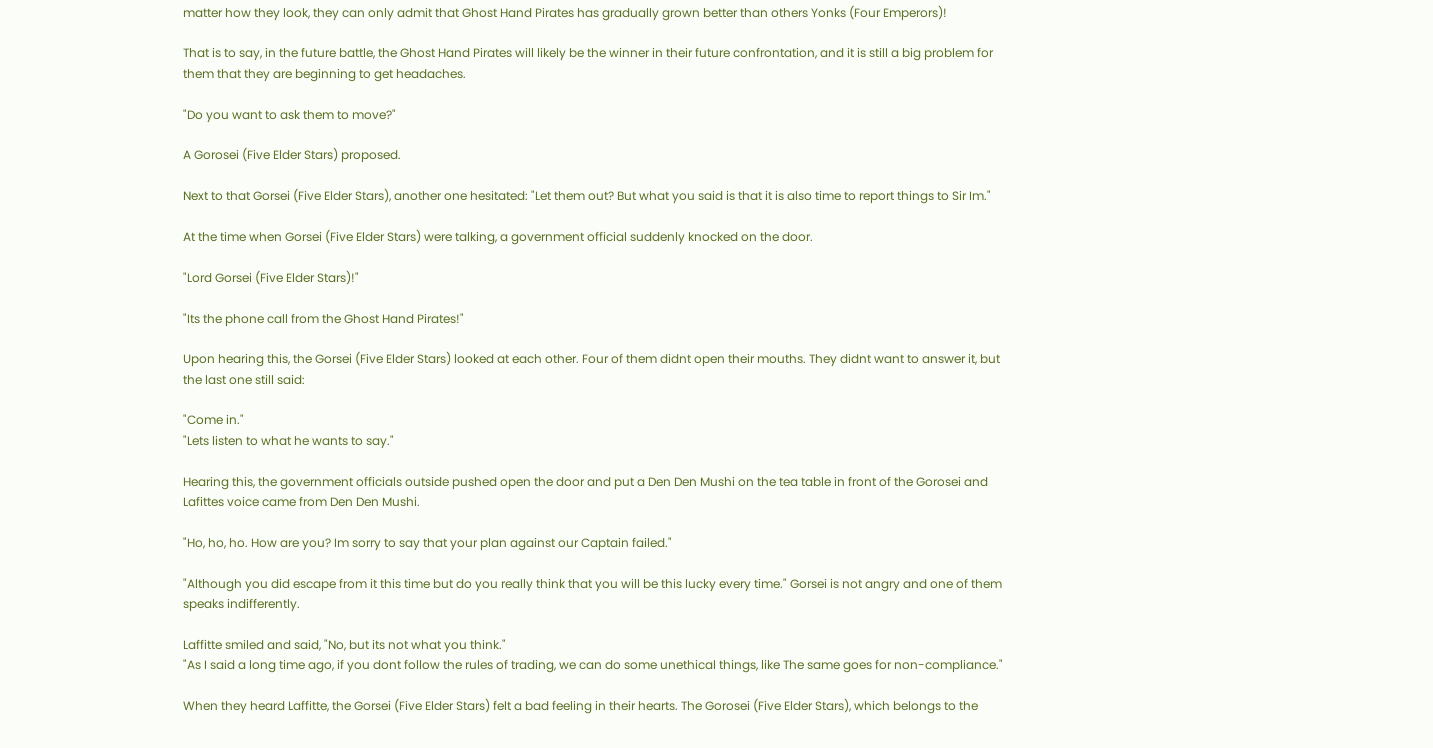matter how they look, they can only admit that Ghost Hand Pirates has gradually grown better than others Yonks (Four Emperors)!

That is to say, in the future battle, the Ghost Hand Pirates will likely be the winner in their future confrontation, and it is still a big problem for them that they are beginning to get headaches.

"Do you want to ask them to move?"

A Gorosei (Five Elder Stars) proposed.

Next to that Gorsei (Five Elder Stars), another one hesitated: "Let them out? But what you said is that it is also time to report things to Sir Im."

At the time when Gorsei (Five Elder Stars) were talking, a government official suddenly knocked on the door.

"Lord Gorsei (Five Elder Stars)!"

"Its the phone call from the Ghost Hand Pirates!"

Upon hearing this, the Gorsei (Five Elder Stars) looked at each other. Four of them didnt open their mouths. They didnt want to answer it, but the last one still said:

"Come in."
"Lets listen to what he wants to say."

Hearing this, the government officials outside pushed open the door and put a Den Den Mushi on the tea table in front of the Gorosei and Lafittes voice came from Den Den Mushi.

"Ho, ho, ho. How are you? Im sorry to say that your plan against our Captain failed."

"Although you did escape from it this time but do you really think that you will be this lucky every time." Gorsei is not angry and one of them speaks indifferently.

Laffitte smiled and said, "No, but its not what you think."
"As I said a long time ago, if you dont follow the rules of trading, we can do some unethical things, like The same goes for non-compliance."

When they heard Laffitte, the Gorsei (Five Elder Stars) felt a bad feeling in their hearts. The Gorosei (Five Elder Stars), which belongs to the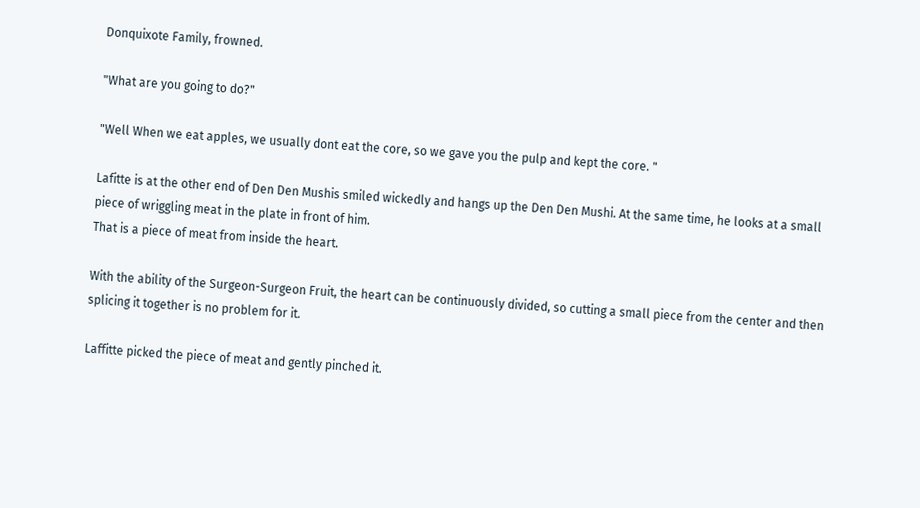Donquixote Family, frowned.

"What are you going to do?"

"Well When we eat apples, we usually dont eat the core, so we gave you the pulp and kept the core. "

Lafitte is at the other end of Den Den Mushis smiled wickedly and hangs up the Den Den Mushi. At the same time, he looks at a small piece of wriggling meat in the plate in front of him.
That is a piece of meat from inside the heart.

With the ability of the Surgeon-Surgeon Fruit, the heart can be continuously divided, so cutting a small piece from the center and then splicing it together is no problem for it.

Laffitte picked the piece of meat and gently pinched it.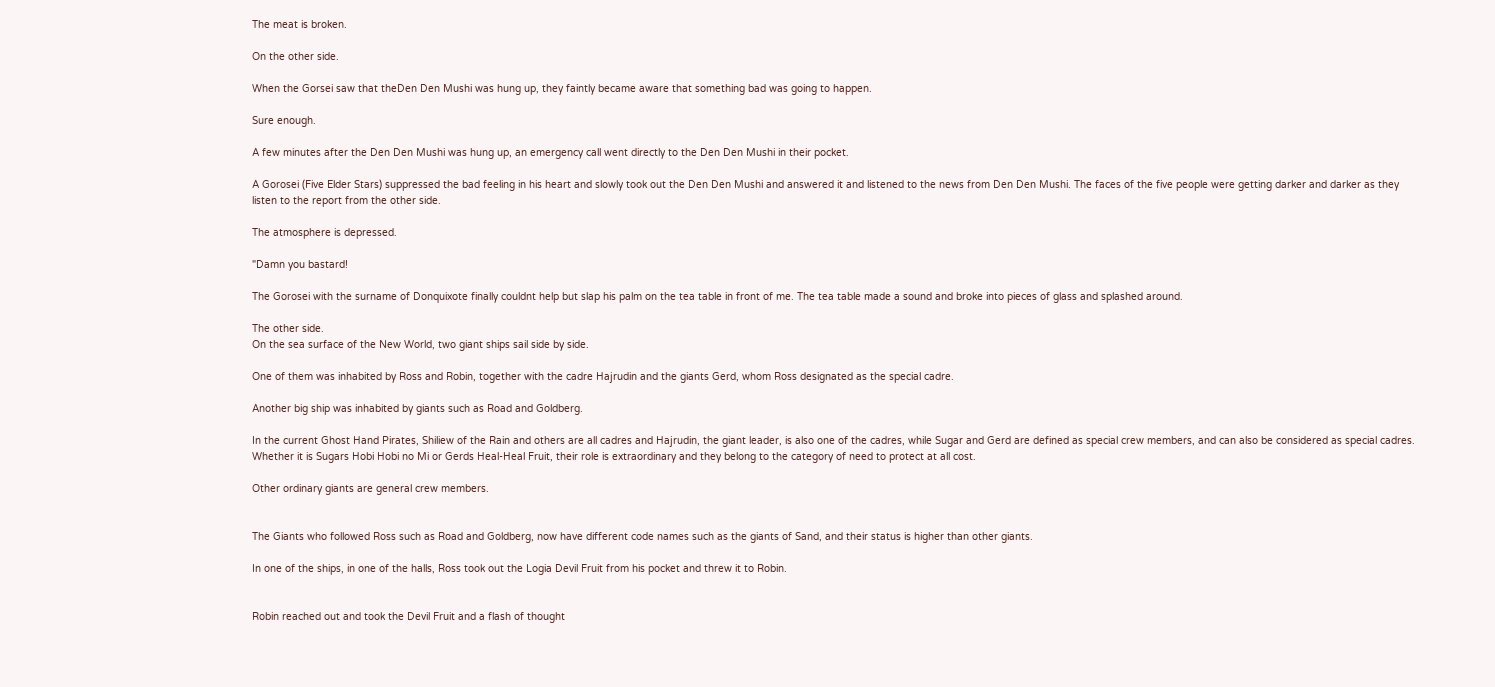The meat is broken.

On the other side.

When the Gorsei saw that theDen Den Mushi was hung up, they faintly became aware that something bad was going to happen.

Sure enough.

A few minutes after the Den Den Mushi was hung up, an emergency call went directly to the Den Den Mushi in their pocket.

A Gorosei (Five Elder Stars) suppressed the bad feeling in his heart and slowly took out the Den Den Mushi and answered it and listened to the news from Den Den Mushi. The faces of the five people were getting darker and darker as they listen to the report from the other side.

The atmosphere is depressed.

"Damn you bastard!

The Gorosei with the surname of Donquixote finally couldnt help but slap his palm on the tea table in front of me. The tea table made a sound and broke into pieces of glass and splashed around.

The other side.
On the sea surface of the New World, two giant ships sail side by side.

One of them was inhabited by Ross and Robin, together with the cadre Hajrudin and the giants Gerd, whom Ross designated as the special cadre.

Another big ship was inhabited by giants such as Road and Goldberg.

In the current Ghost Hand Pirates, Shiliew of the Rain and others are all cadres and Hajrudin, the giant leader, is also one of the cadres, while Sugar and Gerd are defined as special crew members, and can also be considered as special cadres.
Whether it is Sugars Hobi Hobi no Mi or Gerds Heal-Heal Fruit, their role is extraordinary and they belong to the category of need to protect at all cost.

Other ordinary giants are general crew members.


The Giants who followed Ross such as Road and Goldberg, now have different code names such as the giants of Sand, and their status is higher than other giants.

In one of the ships, in one of the halls, Ross took out the Logia Devil Fruit from his pocket and threw it to Robin.


Robin reached out and took the Devil Fruit and a flash of thought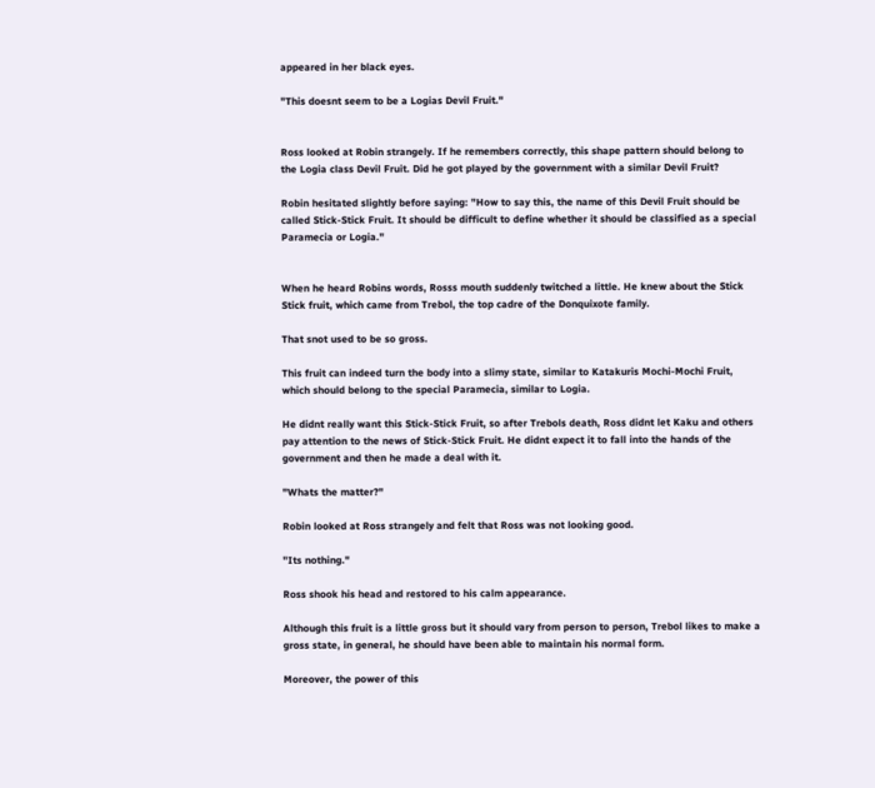appeared in her black eyes.

"This doesnt seem to be a Logias Devil Fruit."


Ross looked at Robin strangely. If he remembers correctly, this shape pattern should belong to the Logia class Devil Fruit. Did he got played by the government with a similar Devil Fruit?

Robin hesitated slightly before saying: "How to say this, the name of this Devil Fruit should be called Stick-Stick Fruit. It should be difficult to define whether it should be classified as a special Paramecia or Logia."


When he heard Robins words, Rosss mouth suddenly twitched a little. He knew about the Stick Stick fruit, which came from Trebol, the top cadre of the Donquixote family.

That snot used to be so gross.

This fruit can indeed turn the body into a slimy state, similar to Katakuris Mochi-Mochi Fruit, which should belong to the special Paramecia, similar to Logia.

He didnt really want this Stick-Stick Fruit, so after Trebols death, Ross didnt let Kaku and others pay attention to the news of Stick-Stick Fruit. He didnt expect it to fall into the hands of the government and then he made a deal with it.

"Whats the matter?"

Robin looked at Ross strangely and felt that Ross was not looking good.

"Its nothing."

Ross shook his head and restored to his calm appearance.

Although this fruit is a little gross but it should vary from person to person, Trebol likes to make a gross state, in general, he should have been able to maintain his normal form.

Moreover, the power of this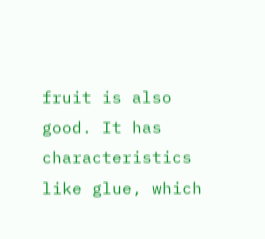fruit is also good. It has characteristics like glue, which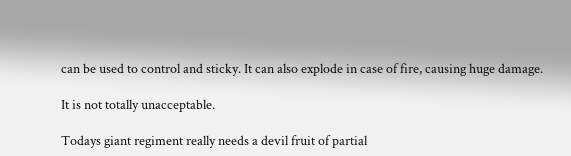can be used to control and sticky. It can also explode in case of fire, causing huge damage.

It is not totally unacceptable.

Todays giant regiment really needs a devil fruit of partial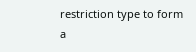restriction type to form a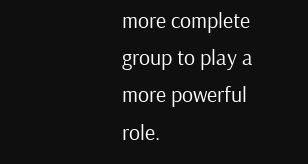more complete group to play a more powerful role.